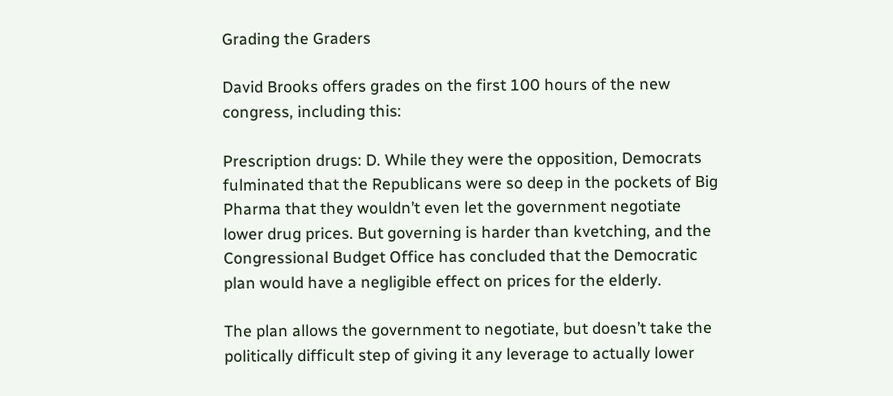Grading the Graders

David Brooks offers grades on the first 100 hours of the new congress, including this:

Prescription drugs: D. While they were the opposition, Democrats fulminated that the Republicans were so deep in the pockets of Big Pharma that they wouldn’t even let the government negotiate lower drug prices. But governing is harder than kvetching, and the Congressional Budget Office has concluded that the Democratic plan would have a negligible effect on prices for the elderly.

The plan allows the government to negotiate, but doesn’t take the politically difficult step of giving it any leverage to actually lower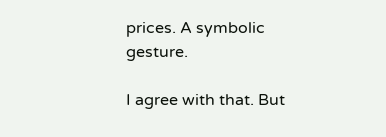prices. A symbolic gesture.

I agree with that. But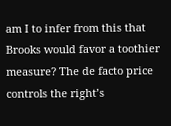am I to infer from this that Brooks would favor a toothier measure? The de facto price controls the right’s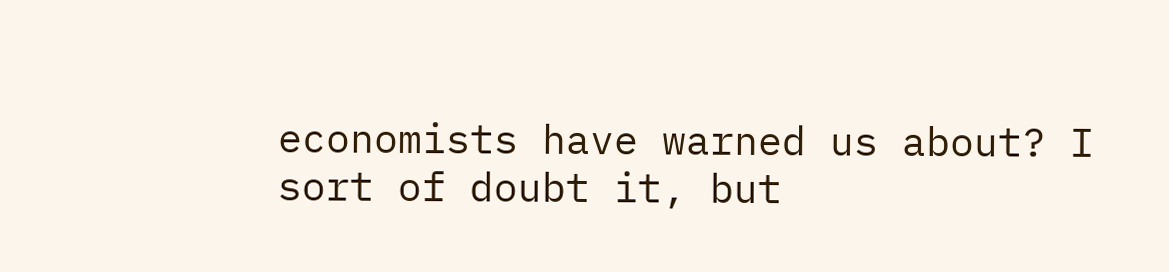economists have warned us about? I sort of doubt it, but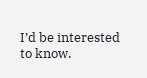I’d be interested to know.